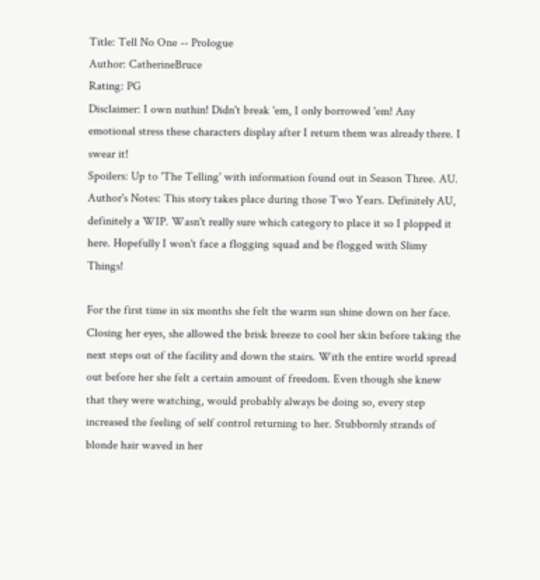Title: Tell No One -- Prologue
Author: CatherineBruce
Rating: PG
Disclaimer: I own nuthin! Didn't break 'em, I only borrowed 'em! Any emotional stress these characters display after I return them was already there. I swear it!
Spoilers: Up to 'The Telling' with information found out in Season Three. AU.
Author's Notes: This story takes place during those Two Years. Definitely AU, definitely a WIP. Wasn't really sure which category to place it so I plopped it here. Hopefully I won't face a flogging squad and be flogged with Slimy Things!

For the first time in six months she felt the warm sun shine down on her face. Closing her eyes, she allowed the brisk breeze to cool her skin before taking the next steps out of the facility and down the stairs. With the entire world spread out before her she felt a certain amount of freedom. Even though she knew that they were watching, would probably always be doing so, every step increased the feeling of self control returning to her. Stubbornly strands of blonde hair waved in her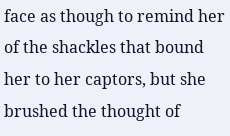face as though to remind her of the shackles that bound her to her captors, but she brushed the thought of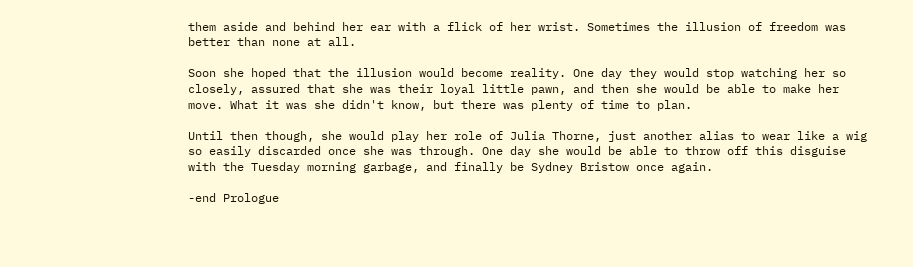them aside and behind her ear with a flick of her wrist. Sometimes the illusion of freedom was better than none at all.

Soon she hoped that the illusion would become reality. One day they would stop watching her so closely, assured that she was their loyal little pawn, and then she would be able to make her move. What it was she didn't know, but there was plenty of time to plan.

Until then though, she would play her role of Julia Thorne, just another alias to wear like a wig so easily discarded once she was through. One day she would be able to throw off this disguise with the Tuesday morning garbage, and finally be Sydney Bristow once again.

-end Prologue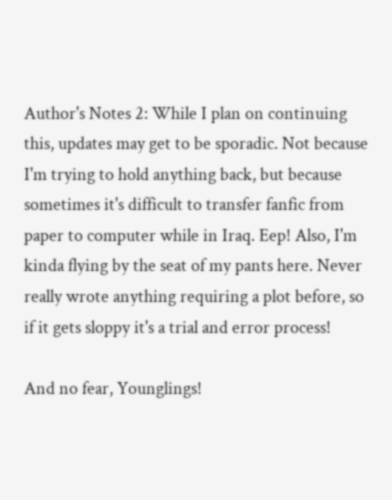Author's Notes 2: While I plan on continuing this, updates may get to be sporadic. Not because I'm trying to hold anything back, but because sometimes it's difficult to transfer fanfic from paper to computer while in Iraq. Eep! Also, I'm kinda flying by the seat of my pants here. Never really wrote anything requiring a plot before, so if it gets sloppy it's a trial and error process!

And no fear, Younglings!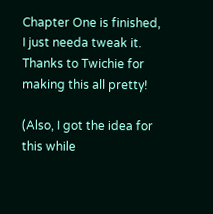Chapter One is finished, I just needa tweak it. Thanks to Twichie for making this all pretty!

(Also, I got the idea for this while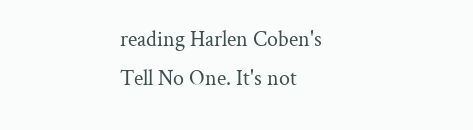reading Harlen Coben's Tell No One. It's not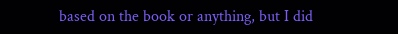based on the book or anything, but I did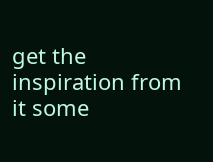get the inspiration from it some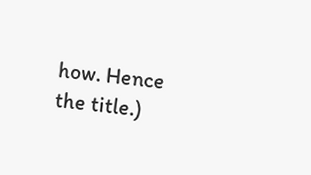how. Hence the title.)